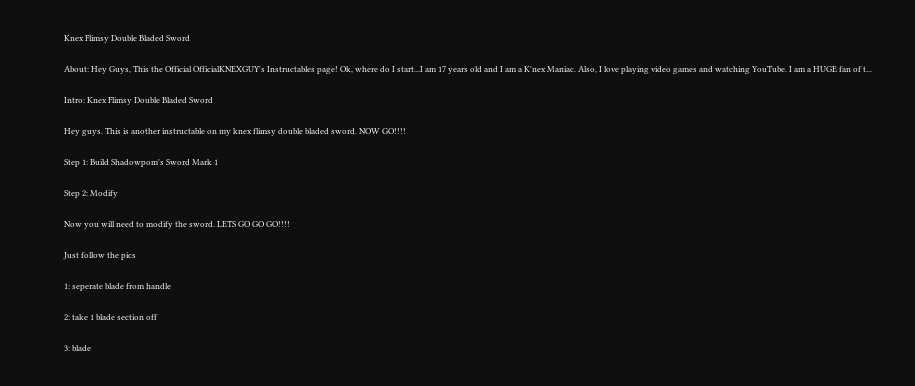Knex Flimsy Double Bladed Sword

About: Hey Guys, This the Official OfficialKNEXGUY's Instructables page! Ok, where do I start...I am 17 years old and I am a K'nex Maniac. Also, I love playing video games and watching YouTube. I am a HUGE fan of t...

Intro: Knex Flimsy Double Bladed Sword

Hey guys. This is another instructable on my knex flimsy double bladed sword. NOW GO!!!!

Step 1: Build Shadowpom's Sword Mark 1

Step 2: Modify

Now you will need to modify the sword. LETS GO GO GO!!!!

Just follow the pics

1: seperate blade from handle

2: take 1 blade section off

3: blade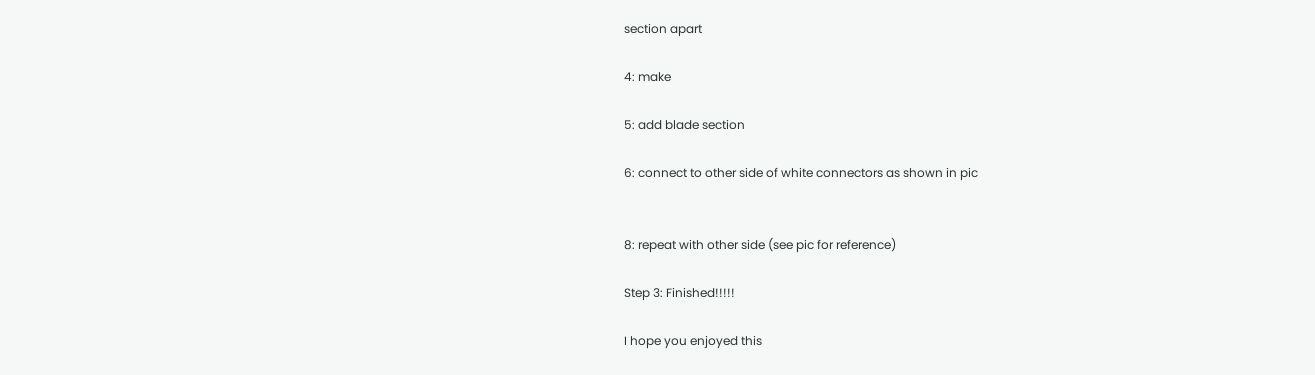section apart

4: make

5: add blade section

6: connect to other side of white connectors as shown in pic


8: repeat with other side (see pic for reference)

Step 3: Finished!!!!!

I hope you enjoyed this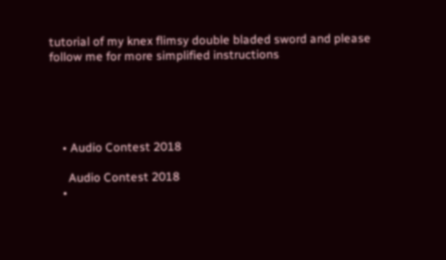tutorial of my knex flimsy double bladed sword and please follow me for more simplified instructions





    • Audio Contest 2018

      Audio Contest 2018
    •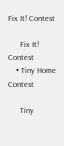Fix It! Contest

      Fix It! Contest
    • Tiny Home Contest

      Tiny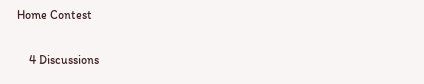Home Contest

    4 Discussions